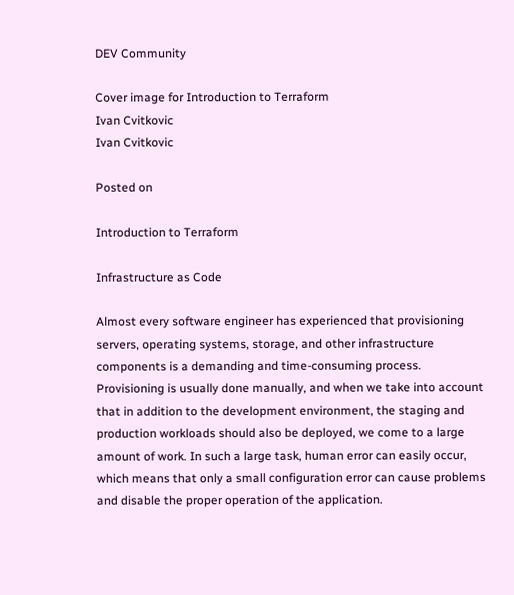DEV Community

Cover image for Introduction to Terraform
Ivan Cvitkovic
Ivan Cvitkovic

Posted on

Introduction to Terraform

Infrastructure as Code

Almost every software engineer has experienced that provisioning servers, operating systems, storage, and other infrastructure components is a demanding and time-consuming process. Provisioning is usually done manually, and when we take into account that in addition to the development environment, the staging and production workloads should also be deployed, we come to a large amount of work. In such a large task, human error can easily occur, which means that only a small configuration error can cause problems and disable the proper operation of the application.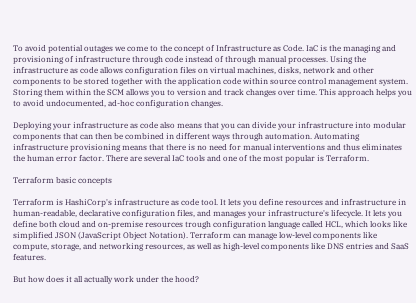To avoid potential outages we come to the concept of Infrastructure as Code. IaC is the managing and provisioning of infrastructure through code instead of through manual processes. Using the infrastructure as code allows configuration files on virtual machines, disks, network and other components to be stored together with the application code within source control management system. Storing them within the SCM allows you to version and track changes over time. This approach helps you to avoid undocumented, ad-hoc configuration changes.

Deploying your infrastructure as code also means that you can divide your infrastructure into modular components that can then be combined in different ways through automation. Automating infrastructure provisioning means that there is no need for manual interventions and thus eliminates the human error factor. There are several IaC tools and one of the most popular is Terraform.

Terraform basic concepts

Terraform is HashiCorp's infrastructure as code tool. It lets you define resources and infrastructure in human-readable, declarative configuration files, and manages your infrastructure's lifecycle. It lets you define both cloud and on-premise resources trough configuration language called HCL, which looks like simplified JSON (JavaScript Object Notation). Terraform can manage low-level components like compute, storage, and networking resources, as well as high-level components like DNS entries and SaaS features.

But how does it all actually work under the hood?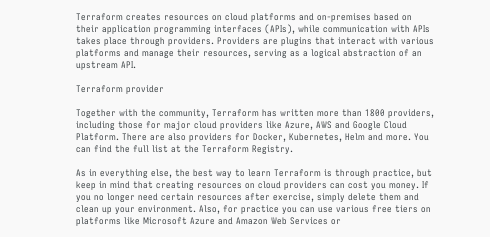Terraform creates resources on cloud platforms and on-premises based on their application programming interfaces (APIs), while communication with APIs takes place through providers. Providers are plugins that interact with various platforms and manage their resources, serving as a logical abstraction of an upstream API.

Terraform provider

Together with the community, Terraform has written more than 1800 providers, including those for major cloud providers like Azure, AWS and Google Cloud Platform. There are also providers for Docker, Kubernetes, Helm and more. You can find the full list at the Terraform Registry.

As in everything else, the best way to learn Terraform is through practice, but keep in mind that creating resources on cloud providers can cost you money. If you no longer need certain resources after exercise, simply delete them and clean up your environment. Also, for practice you can use various free tiers on platforms like Microsoft Azure and Amazon Web Services or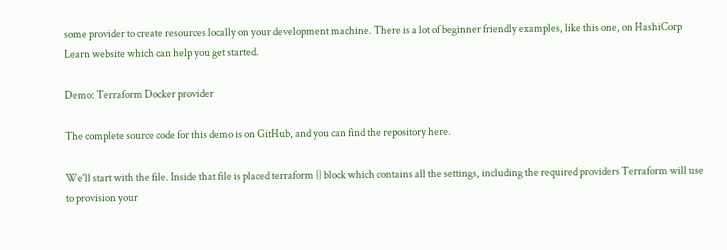some provider to create resources locally on your development machine. There is a lot of beginner friendly examples, like this one, on HashiCorp Learn website which can help you get started.

Demo: Terraform Docker provider

The complete source code for this demo is on GitHub, and you can find the repository here.

We'll start with the file. Inside that file is placed terraform {} block which contains all the settings, including the required providers Terraform will use to provision your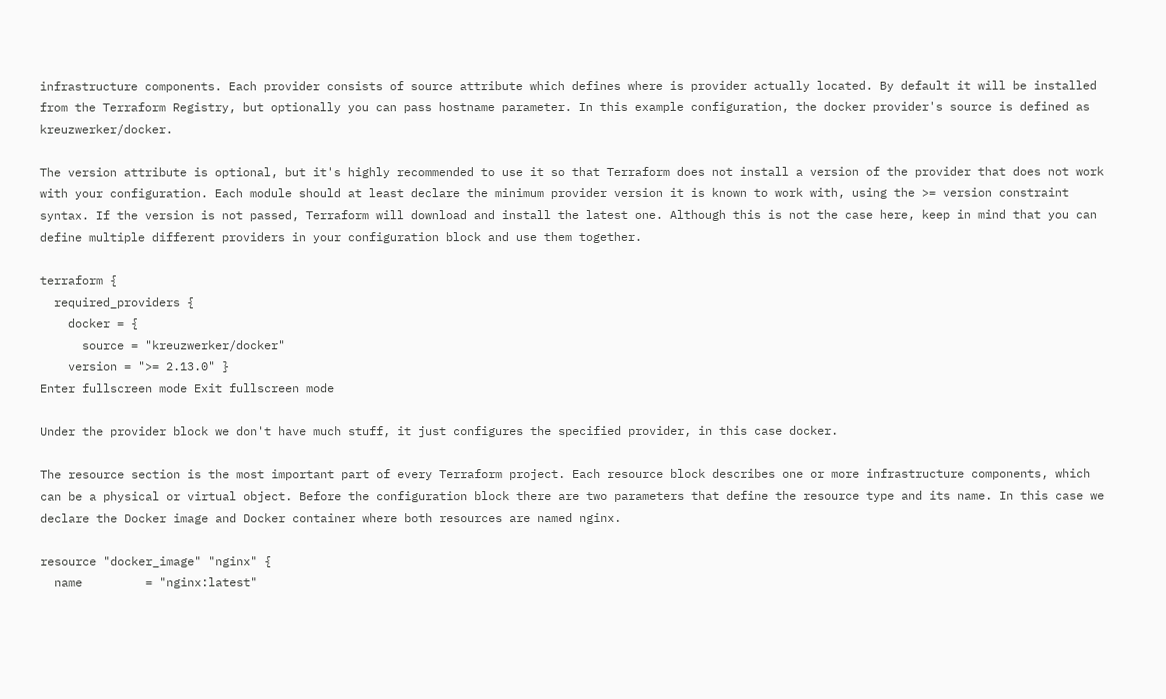infrastructure components. Each provider consists of source attribute which defines where is provider actually located. By default it will be installed from the Terraform Registry, but optionally you can pass hostname parameter. In this example configuration, the docker provider's source is defined as kreuzwerker/docker.

The version attribute is optional, but it's highly recommended to use it so that Terraform does not install a version of the provider that does not work with your configuration. Each module should at least declare the minimum provider version it is known to work with, using the >= version constraint syntax. If the version is not passed, Terraform will download and install the latest one. Although this is not the case here, keep in mind that you can define multiple different providers in your configuration block and use them together.

terraform {
  required_providers {
    docker = {
      source = "kreuzwerker/docker"
    version = ">= 2.13.0" }
Enter fullscreen mode Exit fullscreen mode

Under the provider block we don't have much stuff, it just configures the specified provider, in this case docker.

The resource section is the most important part of every Terraform project. Each resource block describes one or more infrastructure components, which can be a physical or virtual object. Before the configuration block there are two parameters that define the resource type and its name. In this case we declare the Docker image and Docker container where both resources are named nginx.

resource "docker_image" "nginx" {
  name         = "nginx:latest"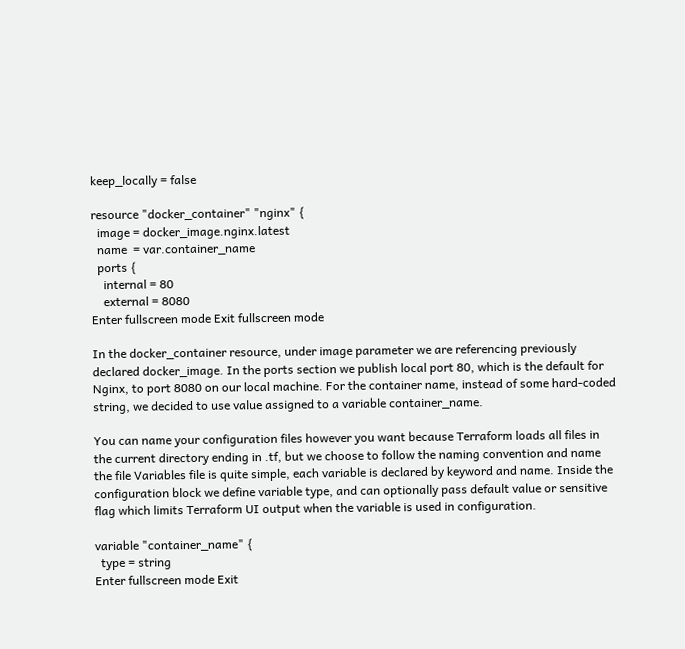keep_locally = false

resource "docker_container" "nginx" {
  image = docker_image.nginx.latest
  name  = var.container_name
  ports {
    internal = 80
    external = 8080
Enter fullscreen mode Exit fullscreen mode

In the docker_container resource, under image parameter we are referencing previously declared docker_image. In the ports section we publish local port 80, which is the default for Nginx, to port 8080 on our local machine. For the container name, instead of some hard-coded string, we decided to use value assigned to a variable container_name.

You can name your configuration files however you want because Terraform loads all files in the current directory ending in .tf, but we choose to follow the naming convention and name the file Variables file is quite simple, each variable is declared by keyword and name. Inside the configuration block we define variable type, and can optionally pass default value or sensitive flag which limits Terraform UI output when the variable is used in configuration.

variable "container_name" {
  type = string
Enter fullscreen mode Exit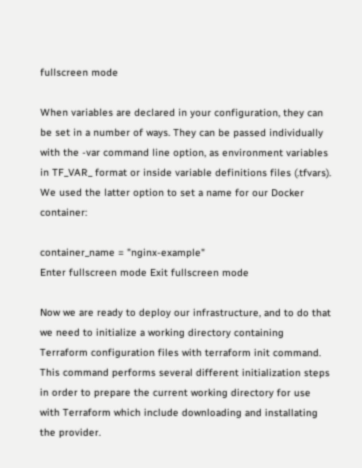fullscreen mode

When variables are declared in your configuration, they can be set in a number of ways. They can be passed individually with the -var command line option, as environment variables in TF_VAR_ format or inside variable definitions files (.tfvars). We used the latter option to set a name for our Docker container:

container_name = "nginx-example"
Enter fullscreen mode Exit fullscreen mode

Now we are ready to deploy our infrastructure, and to do that we need to initialize a working directory containing Terraform configuration files with terraform init command. This command performs several different initialization steps in order to prepare the current working directory for use with Terraform which include downloading and installating the provider.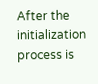After the initialization process is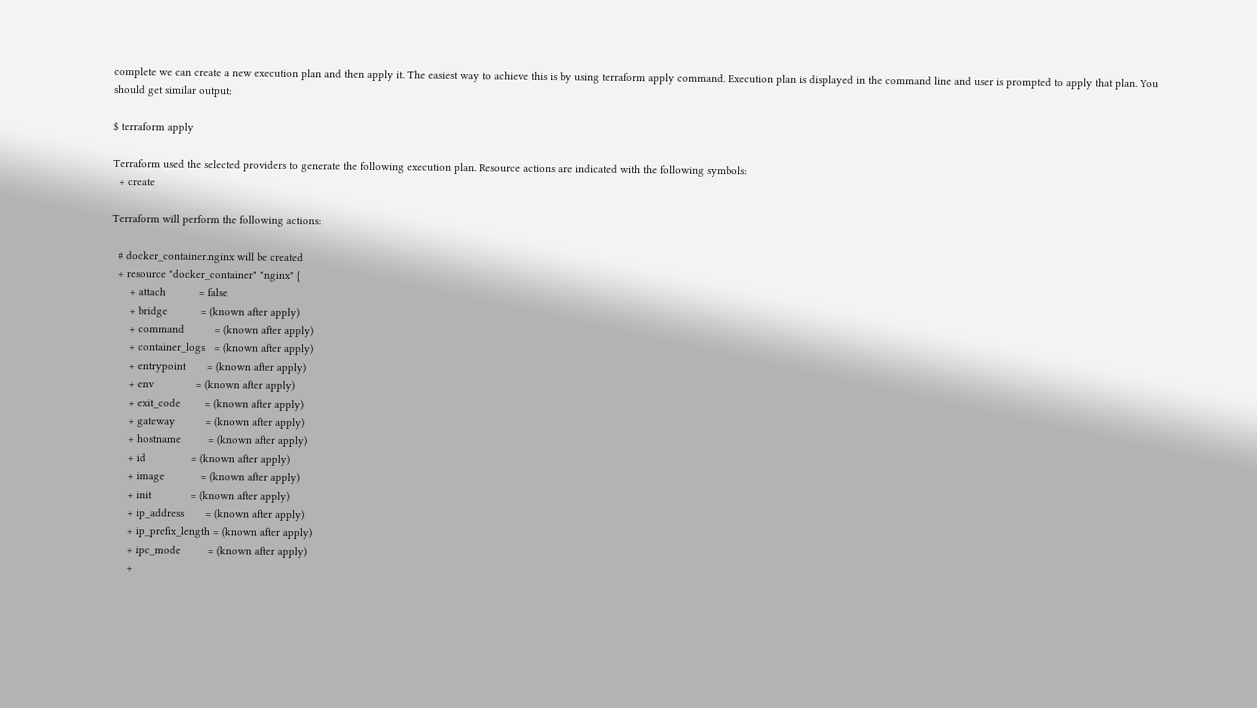complete we can create a new execution plan and then apply it. The easiest way to achieve this is by using terraform apply command. Execution plan is displayed in the command line and user is prompted to apply that plan. You should get similar output:

$ terraform apply

Terraform used the selected providers to generate the following execution plan. Resource actions are indicated with the following symbols:
  + create

Terraform will perform the following actions:

  # docker_container.nginx will be created
  + resource "docker_container" "nginx" {
      + attach           = false
      + bridge           = (known after apply)
      + command          = (known after apply)
      + container_logs   = (known after apply)
      + entrypoint       = (known after apply)
      + env              = (known after apply)
      + exit_code        = (known after apply)
      + gateway          = (known after apply)
      + hostname         = (known after apply)
      + id               = (known after apply)
      + image            = (known after apply)
      + init             = (known after apply)
      + ip_address       = (known after apply)
      + ip_prefix_length = (known after apply)
      + ipc_mode         = (known after apply)
      +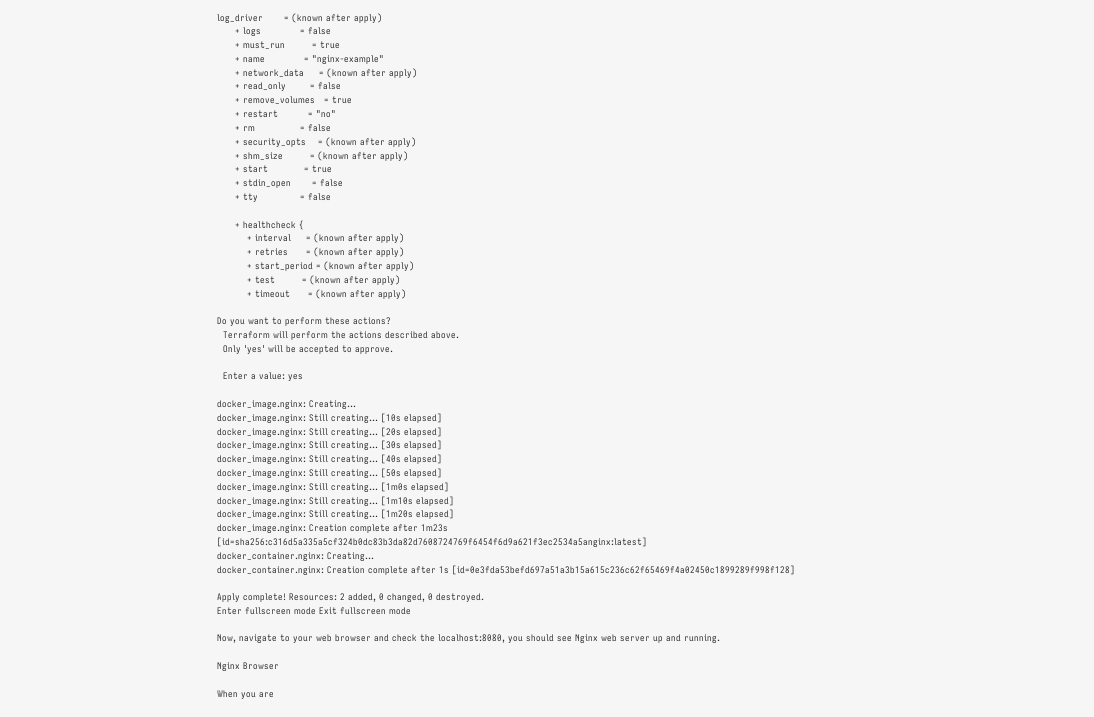log_driver       = (known after apply)
      + logs             = false
      + must_run         = true
      + name             = "nginx-example"
      + network_data     = (known after apply)
      + read_only        = false
      + remove_volumes   = true
      + restart          = "no"
      + rm               = false
      + security_opts    = (known after apply)
      + shm_size         = (known after apply)
      + start            = true
      + stdin_open       = false
      + tty              = false

      + healthcheck {
          + interval     = (known after apply)
          + retries      = (known after apply)
          + start_period = (known after apply)
          + test         = (known after apply)
          + timeout      = (known after apply)

Do you want to perform these actions?
  Terraform will perform the actions described above.
  Only 'yes' will be accepted to approve.

  Enter a value: yes

docker_image.nginx: Creating...
docker_image.nginx: Still creating... [10s elapsed]
docker_image.nginx: Still creating... [20s elapsed]
docker_image.nginx: Still creating... [30s elapsed]
docker_image.nginx: Still creating... [40s elapsed]
docker_image.nginx: Still creating... [50s elapsed]
docker_image.nginx: Still creating... [1m0s elapsed]
docker_image.nginx: Still creating... [1m10s elapsed]
docker_image.nginx: Still creating... [1m20s elapsed]
docker_image.nginx: Creation complete after 1m23s [id=sha256:c316d5a335a5cf324b0dc83b3da82d7608724769f6454f6d9a621f3ec2534a5anginx:latest]
docker_container.nginx: Creating...
docker_container.nginx: Creation complete after 1s [id=0e3fda53befd697a51a3b15a615c236c62f65469f4a02450c1899289f998f128]

Apply complete! Resources: 2 added, 0 changed, 0 destroyed.
Enter fullscreen mode Exit fullscreen mode

Now, navigate to your web browser and check the localhost:8080, you should see Nginx web server up and running.

Nginx Browser

When you are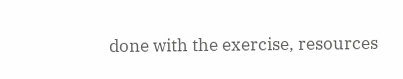done with the exercise, resources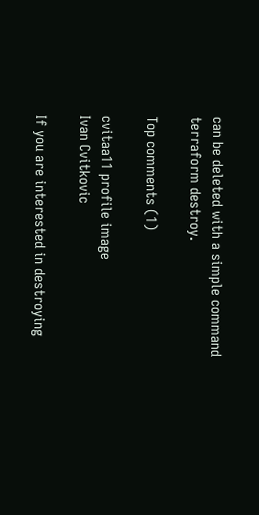can be deleted with a simple command terraform destroy.

Top comments (1)

cvitaa11 profile image
Ivan Cvitkovic

If you are interested in destroying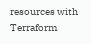resources with Terraform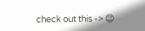check out this -> 😊